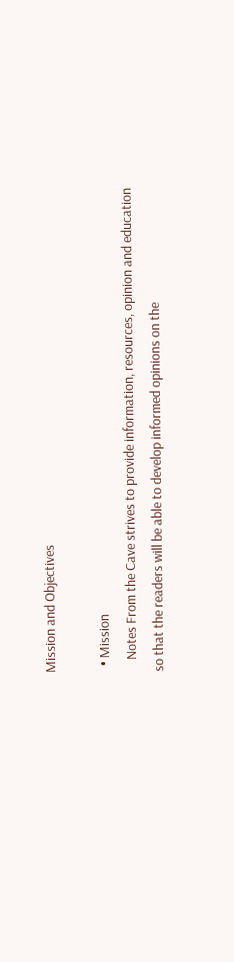Mission and Objectives

  • Mission
    Notes From the Cave strives to provide information, resources, opinion and education so that the readers will be able to develop informed opinions on the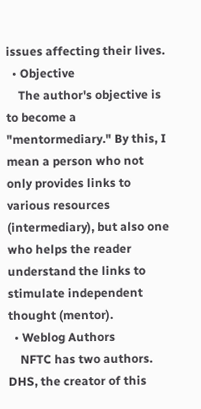issues affecting their lives.
  • Objective
    The author's objective is to become a "mentormediary." By this, I mean a person who not only provides links to various resources (intermediary), but also one who helps the reader understand the links to stimulate independent thought (mentor).
  • Weblog Authors
    NFTC has two authors. DHS, the creator of this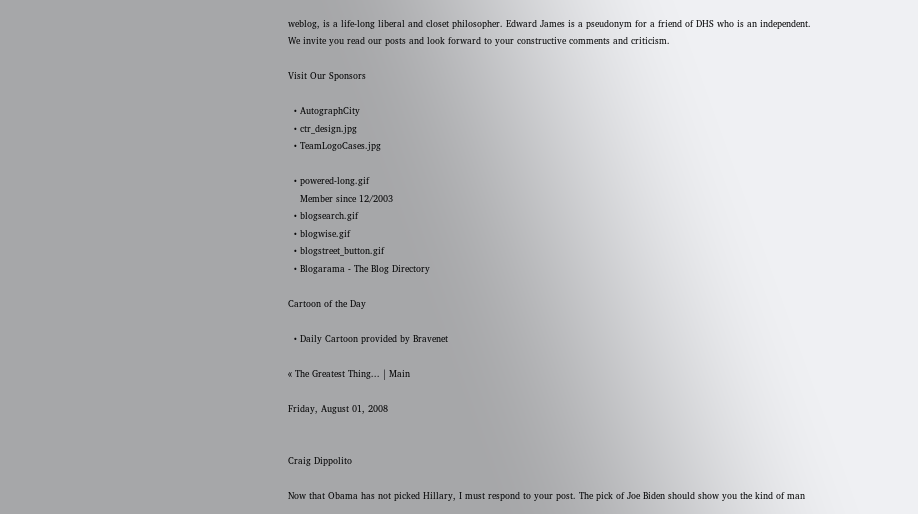weblog, is a life-long liberal and closet philosopher. Edward James is a pseudonym for a friend of DHS who is an independent. We invite you read our posts and look forward to your constructive comments and criticism.

Visit Our Sponsors

  • AutographCity
  • ctr_design.jpg
  • TeamLogoCases.jpg

  • powered-long.gif
    Member since 12/2003
  • blogsearch.gif
  • blogwise.gif
  • blogstreet_button.gif
  • Blogarama - The Blog Directory

Cartoon of the Day

  • Daily Cartoon provided by Bravenet

« The Greatest Thing... | Main

Friday, August 01, 2008


Craig Dippolito

Now that Obama has not picked Hillary, I must respond to your post. The pick of Joe Biden should show you the kind of man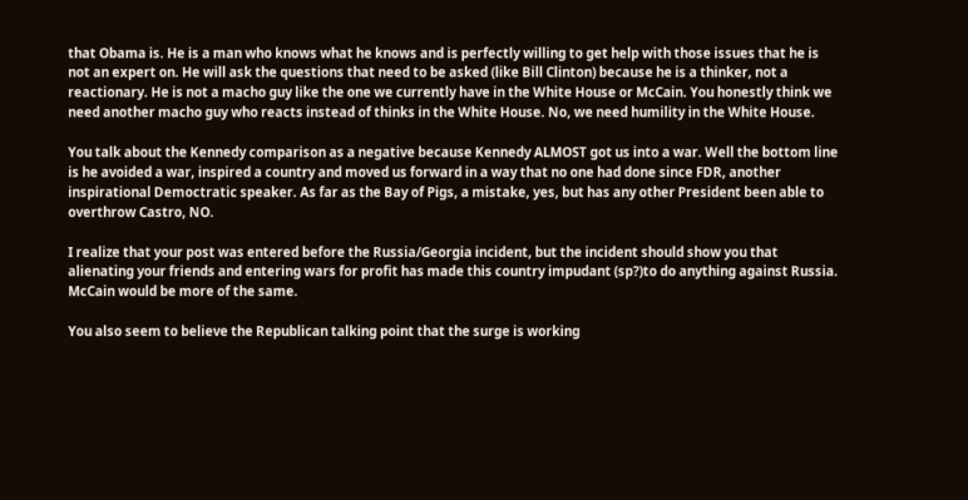that Obama is. He is a man who knows what he knows and is perfectly willing to get help with those issues that he is not an expert on. He will ask the questions that need to be asked (like Bill Clinton) because he is a thinker, not a reactionary. He is not a macho guy like the one we currently have in the White House or McCain. You honestly think we need another macho guy who reacts instead of thinks in the White House. No, we need humility in the White House.

You talk about the Kennedy comparison as a negative because Kennedy ALMOST got us into a war. Well the bottom line is he avoided a war, inspired a country and moved us forward in a way that no one had done since FDR, another inspirational Democtratic speaker. As far as the Bay of Pigs, a mistake, yes, but has any other President been able to overthrow Castro, NO.

I realize that your post was entered before the Russia/Georgia incident, but the incident should show you that alienating your friends and entering wars for profit has made this country impudant (sp?)to do anything against Russia. McCain would be more of the same.

You also seem to believe the Republican talking point that the surge is working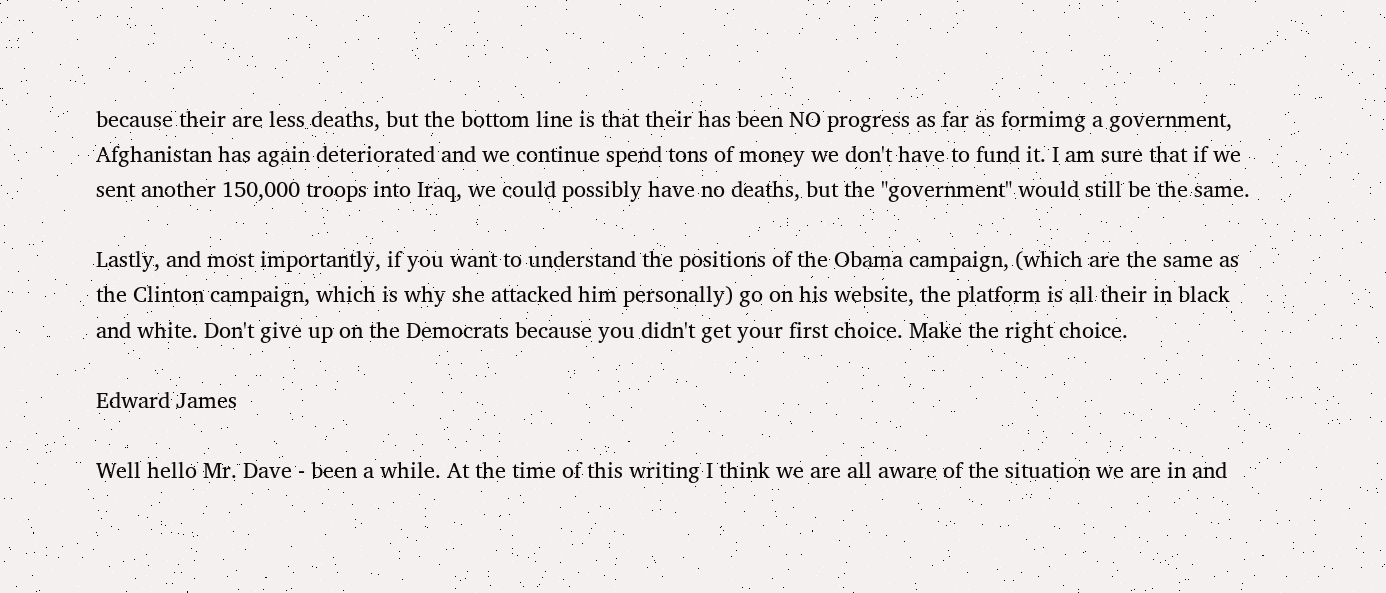because their are less deaths, but the bottom line is that their has been NO progress as far as formimg a government, Afghanistan has again deteriorated and we continue spend tons of money we don't have to fund it. I am sure that if we sent another 150,000 troops into Iraq, we could possibly have no deaths, but the "government" would still be the same.

Lastly, and most importantly, if you want to understand the positions of the Obama campaign, (which are the same as the Clinton campaign, which is why she attacked him personally) go on his website, the platform is all their in black and white. Don't give up on the Democrats because you didn't get your first choice. Make the right choice.

Edward James

Well hello Mr. Dave - been a while. At the time of this writing I think we are all aware of the situation we are in and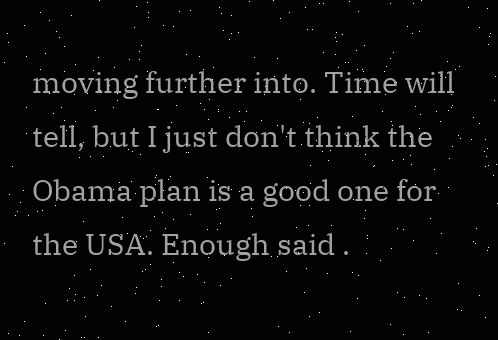moving further into. Time will tell, but I just don't think the Obama plan is a good one for the USA. Enough said .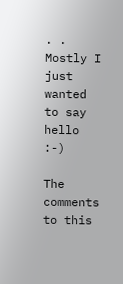. . Mostly I just wanted to say hello :-)

The comments to this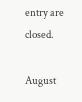entry are closed.

August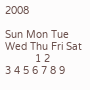2008

Sun Mon Tue Wed Thu Fri Sat
          1 2
3 4 5 6 7 8 9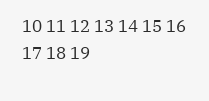10 11 12 13 14 15 16
17 18 19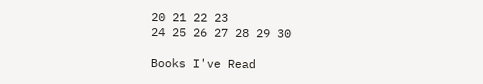20 21 22 23
24 25 26 27 28 29 30

Books I've Read